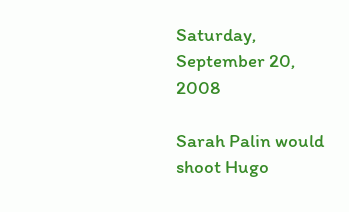Saturday, September 20, 2008

Sarah Palin would shoot Hugo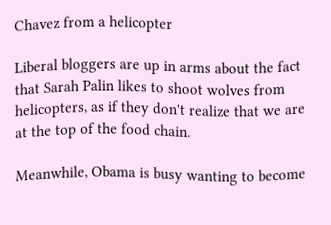Chavez from a helicopter

Liberal bloggers are up in arms about the fact that Sarah Palin likes to shoot wolves from helicopters, as if they don't realize that we are at the top of the food chain.

Meanwhile, Obama is busy wanting to become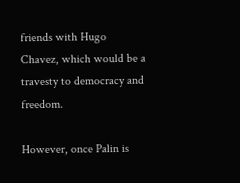friends with Hugo Chavez, which would be a travesty to democracy and freedom.

However, once Palin is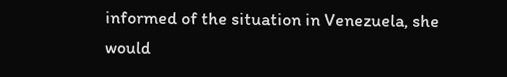informed of the situation in Venezuela, she would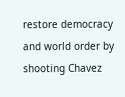restore democracy and world order by shooting Chavez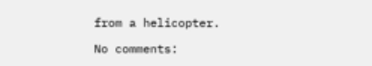from a helicopter.

No comments: